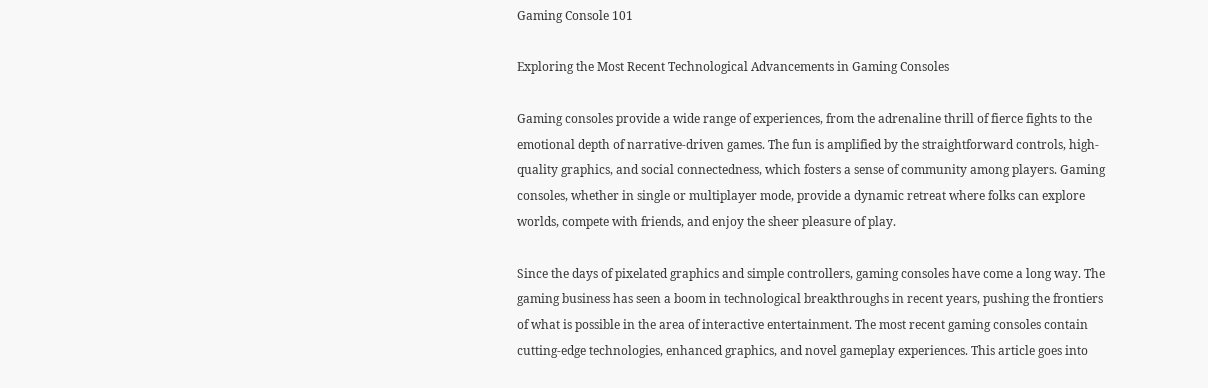Gaming Console 101

Exploring the Most Recent Technological Advancements in Gaming Consoles

Gaming consoles provide a wide range of experiences, from the adrenaline thrill of fierce fights to the emotional depth of narrative-driven games. The fun is amplified by the straightforward controls, high-quality graphics, and social connectedness, which fosters a sense of community among players. Gaming consoles, whether in single or multiplayer mode, provide a dynamic retreat where folks can explore worlds, compete with friends, and enjoy the sheer pleasure of play.

Since the days of pixelated graphics and simple controllers, gaming consoles have come a long way. The gaming business has seen a boom in technological breakthroughs in recent years, pushing the frontiers of what is possible in the area of interactive entertainment. The most recent gaming consoles contain cutting-edge technologies, enhanced graphics, and novel gameplay experiences. This article goes into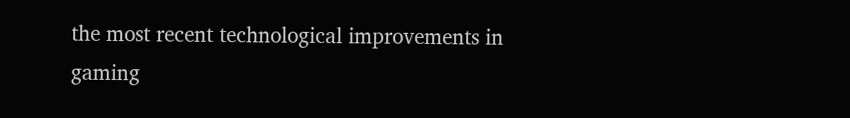the most recent technological improvements in gaming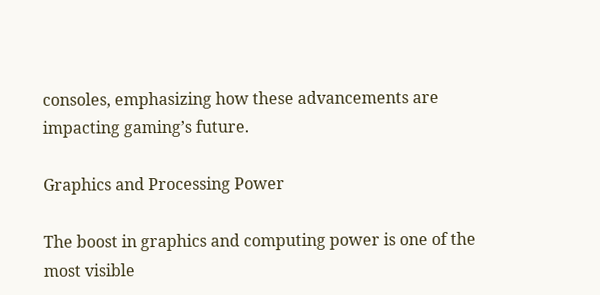consoles, emphasizing how these advancements are impacting gaming’s future.

Graphics and Processing Power

The boost in graphics and computing power is one of the most visible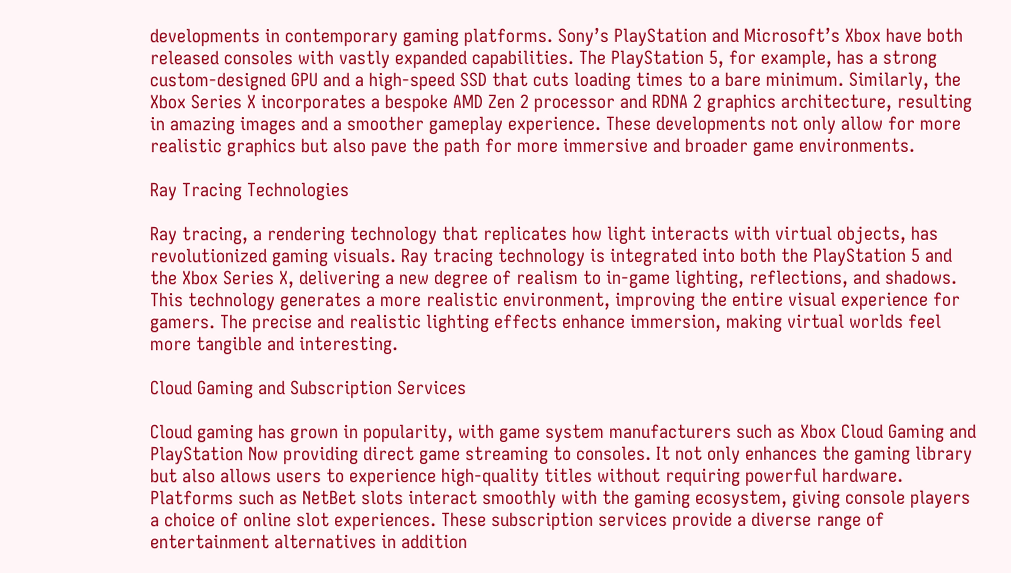developments in contemporary gaming platforms. Sony’s PlayStation and Microsoft’s Xbox have both released consoles with vastly expanded capabilities. The PlayStation 5, for example, has a strong custom-designed GPU and a high-speed SSD that cuts loading times to a bare minimum. Similarly, the Xbox Series X incorporates a bespoke AMD Zen 2 processor and RDNA 2 graphics architecture, resulting in amazing images and a smoother gameplay experience. These developments not only allow for more realistic graphics but also pave the path for more immersive and broader game environments.

Ray Tracing Technologies

Ray tracing, a rendering technology that replicates how light interacts with virtual objects, has revolutionized gaming visuals. Ray tracing technology is integrated into both the PlayStation 5 and the Xbox Series X, delivering a new degree of realism to in-game lighting, reflections, and shadows. This technology generates a more realistic environment, improving the entire visual experience for gamers. The precise and realistic lighting effects enhance immersion, making virtual worlds feel more tangible and interesting.

Cloud Gaming and Subscription Services

Cloud gaming has grown in popularity, with game system manufacturers such as Xbox Cloud Gaming and PlayStation Now providing direct game streaming to consoles. It not only enhances the gaming library but also allows users to experience high-quality titles without requiring powerful hardware. Platforms such as NetBet slots interact smoothly with the gaming ecosystem, giving console players a choice of online slot experiences. These subscription services provide a diverse range of entertainment alternatives in addition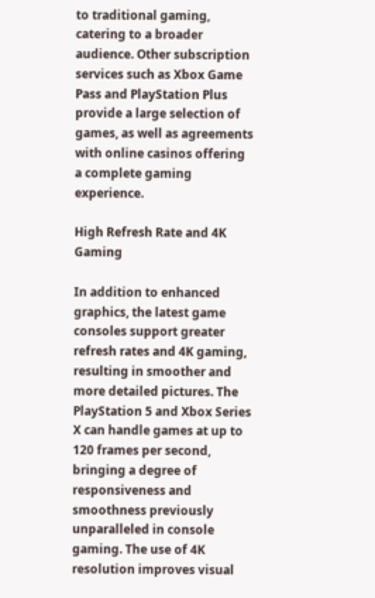to traditional gaming, catering to a broader audience. Other subscription services such as Xbox Game Pass and PlayStation Plus provide a large selection of games, as well as agreements with online casinos offering a complete gaming experience.

High Refresh Rate and 4K Gaming

In addition to enhanced graphics, the latest game consoles support greater refresh rates and 4K gaming, resulting in smoother and more detailed pictures. The PlayStation 5 and Xbox Series X can handle games at up to 120 frames per second, bringing a degree of responsiveness and smoothness previously unparalleled in console gaming. The use of 4K resolution improves visual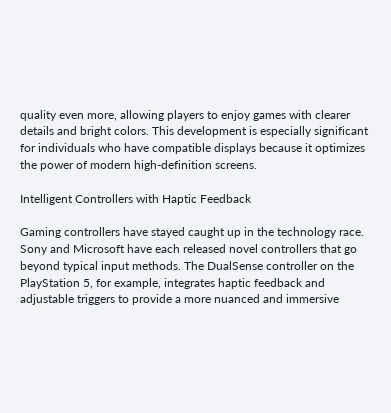quality even more, allowing players to enjoy games with clearer details and bright colors. This development is especially significant for individuals who have compatible displays because it optimizes the power of modern high-definition screens.

Intelligent Controllers with Haptic Feedback

Gaming controllers have stayed caught up in the technology race. Sony and Microsoft have each released novel controllers that go beyond typical input methods. The DualSense controller on the PlayStation 5, for example, integrates haptic feedback and adjustable triggers to provide a more nuanced and immersive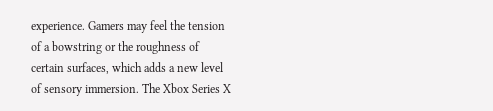experience. Gamers may feel the tension of a bowstring or the roughness of certain surfaces, which adds a new level of sensory immersion. The Xbox Series X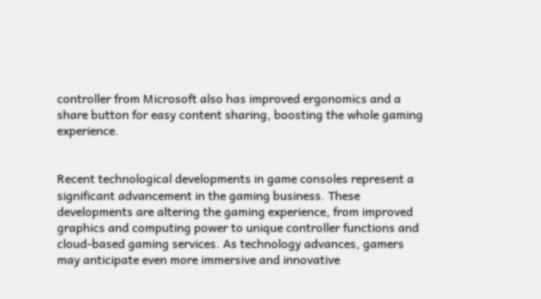controller from Microsoft also has improved ergonomics and a share button for easy content sharing, boosting the whole gaming experience.


Recent technological developments in game consoles represent a significant advancement in the gaming business. These developments are altering the gaming experience, from improved graphics and computing power to unique controller functions and cloud-based gaming services. As technology advances, gamers may anticipate even more immersive and innovative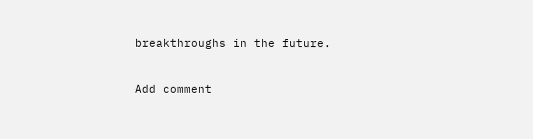breakthroughs in the future.


Add comment